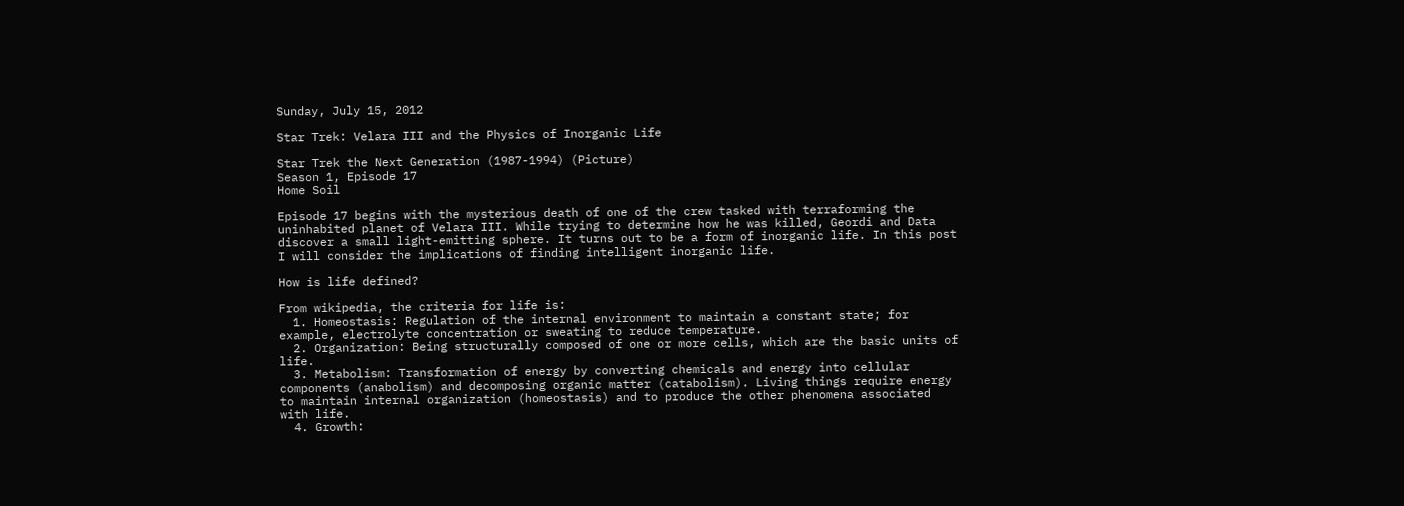Sunday, July 15, 2012

Star Trek: Velara III and the Physics of Inorganic Life

Star Trek the Next Generation (1987-1994) (Picture)
Season 1, Episode 17
Home Soil

Episode 17 begins with the mysterious death of one of the crew tasked with terraforming the uninhabited planet of Velara III. While trying to determine how he was killed, Geordi and Data discover a small light-emitting sphere. It turns out to be a form of inorganic life. In this post I will consider the implications of finding intelligent inorganic life.

How is life defined?

From wikipedia, the criteria for life is:
  1. Homeostasis: Regulation of the internal environment to maintain a constant state; for example, electrolyte concentration or sweating to reduce temperature.
  2. Organization: Being structurally composed of one or more cells, which are the basic units of life.
  3. Metabolism: Transformation of energy by converting chemicals and energy into cellular components (anabolism) and decomposing organic matter (catabolism). Living things require energy to maintain internal organization (homeostasis) and to produce the other phenomena associated with life.
  4. Growth: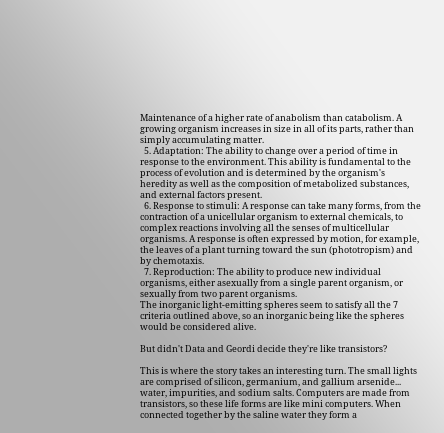Maintenance of a higher rate of anabolism than catabolism. A growing organism increases in size in all of its parts, rather than simply accumulating matter.
  5. Adaptation: The ability to change over a period of time in response to the environment. This ability is fundamental to the process of evolution and is determined by the organism's heredity as well as the composition of metabolized substances, and external factors present.
  6. Response to stimuli: A response can take many forms, from the contraction of a unicellular organism to external chemicals, to complex reactions involving all the senses of multicellular organisms. A response is often expressed by motion, for example, the leaves of a plant turning toward the sun (phototropism) and by chemotaxis.
  7. Reproduction: The ability to produce new individual organisms, either asexually from a single parent organism, or sexually from two parent organisms.
The inorganic light-emitting spheres seem to satisfy all the 7 criteria outlined above, so an inorganic being like the spheres would be considered alive.

But didn't Data and Geordi decide they're like transistors?

This is where the story takes an interesting turn. The small lights are comprised of silicon, germanium, and gallium arsenide... water, impurities, and sodium salts. Computers are made from transistors, so these life forms are like mini computers. When connected together by the saline water they form a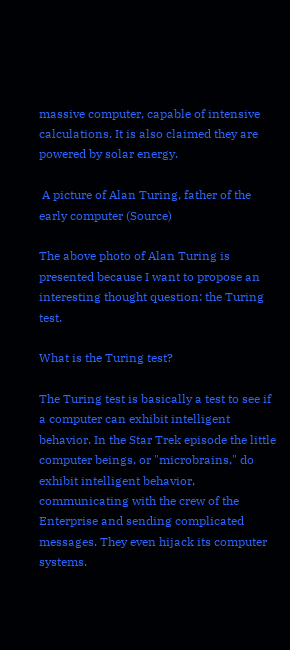massive computer, capable of intensive calculations. It is also claimed they are powered by solar energy.

 A picture of Alan Turing, father of the early computer (Source)

The above photo of Alan Turing is presented because I want to propose an interesting thought question: the Turing test.

What is the Turing test?

The Turing test is basically a test to see if a computer can exhibit intelligent behavior. In the Star Trek episode the little computer beings, or "microbrains," do exhibit intelligent behavior, communicating with the crew of the Enterprise and sending complicated messages. They even hijack its computer systems.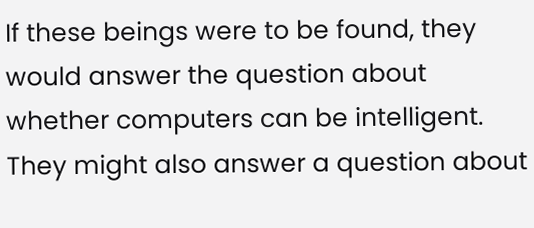If these beings were to be found, they would answer the question about whether computers can be intelligent. They might also answer a question about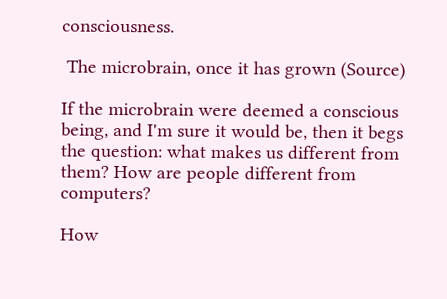consciousness.

 The microbrain, once it has grown (Source)

If the microbrain were deemed a conscious being, and I'm sure it would be, then it begs the question: what makes us different from them? How are people different from computers?

How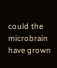could the microbrain have grown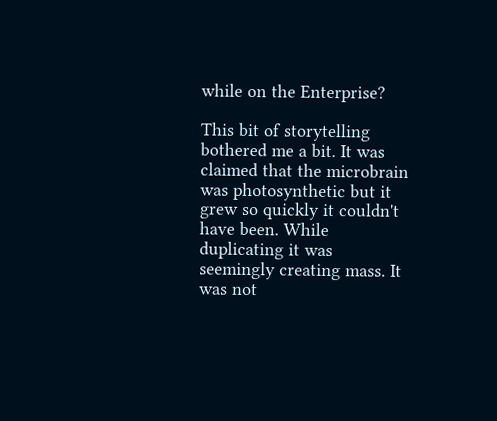while on the Enterprise?

This bit of storytelling bothered me a bit. It was claimed that the microbrain was photosynthetic but it grew so quickly it couldn't have been. While duplicating it was seemingly creating mass. It was not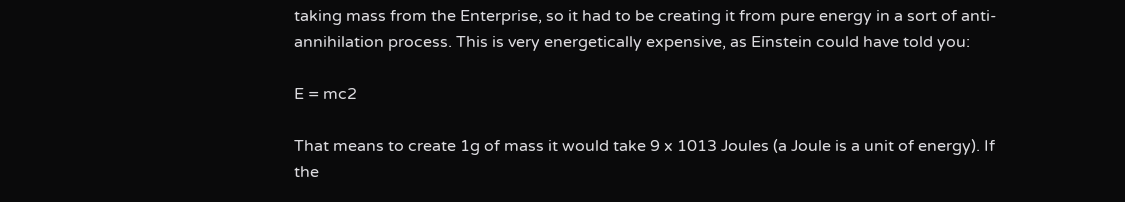taking mass from the Enterprise, so it had to be creating it from pure energy in a sort of anti-annihilation process. This is very energetically expensive, as Einstein could have told you:

E = mc2

That means to create 1g of mass it would take 9 x 1013 Joules (a Joule is a unit of energy). If the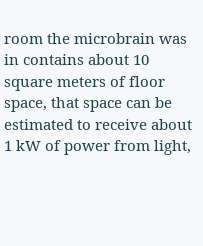room the microbrain was in contains about 10 square meters of floor space, that space can be estimated to receive about 1 kW of power from light,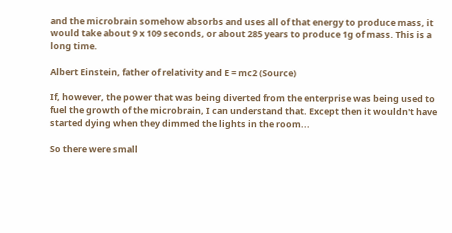and the microbrain somehow absorbs and uses all of that energy to produce mass, it would take about 9 x 109 seconds, or about 285 years to produce 1g of mass. This is a long time.

Albert Einstein, father of relativity and E = mc2 (Source)

If, however, the power that was being diverted from the enterprise was being used to fuel the growth of the microbrain, I can understand that. Except then it wouldn't have started dying when they dimmed the lights in the room...

So there were small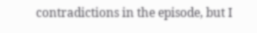contradictions in the episode, but I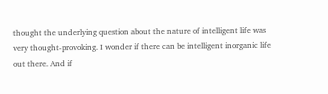thought the underlying question about the nature of intelligent life was very thought-provoking. I wonder if there can be intelligent inorganic life out there. And if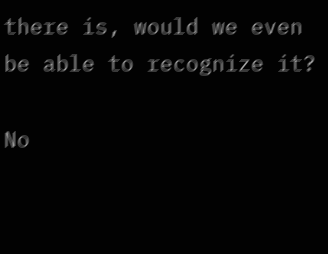there is, would we even be able to recognize it?

No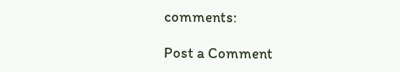comments:

Post a Comment